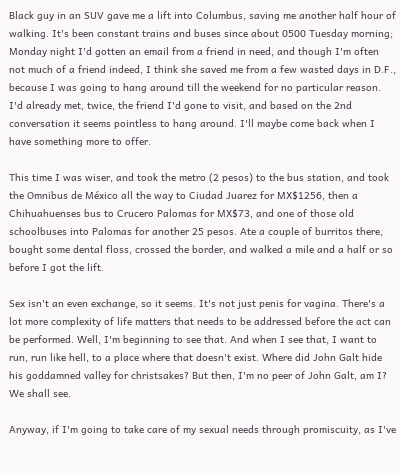Black guy in an SUV gave me a lift into Columbus, saving me another half hour of walking. It's been constant trains and buses since about 0500 Tuesday morning; Monday night I'd gotten an email from a friend in need, and though I'm often not much of a friend indeed, I think she saved me from a few wasted days in D.F., because I was going to hang around till the weekend for no particular reason. I'd already met, twice, the friend I'd gone to visit, and based on the 2nd conversation it seems pointless to hang around. I'll maybe come back when I have something more to offer.

This time I was wiser, and took the metro (2 pesos) to the bus station, and took the Omnibus de México all the way to Ciudad Juarez for MX$1256, then a Chihuahuenses bus to Crucero Palomas for MX$73, and one of those old schoolbuses into Palomas for another 25 pesos. Ate a couple of burritos there, bought some dental floss, crossed the border, and walked a mile and a half or so before I got the lift.

Sex isn't an even exchange, so it seems. It's not just penis for vagina. There's a lot more complexity of life matters that needs to be addressed before the act can be performed. Well, I'm beginning to see that. And when I see that, I want to run, run like hell, to a place where that doesn't exist. Where did John Galt hide his goddamned valley for christsakes? But then, I'm no peer of John Galt, am I? We shall see.

Anyway, if I'm going to take care of my sexual needs through promiscuity, as I've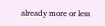already more or less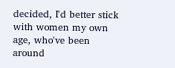decided, I'd better stick with women my own age, who've been around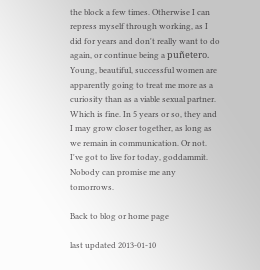the block a few times. Otherwise I can repress myself through working, as I did for years and don't really want to do again, or continue being a puñetero. Young, beautiful, successful women are apparently going to treat me more as a curiosity than as a viable sexual partner. Which is fine. In 5 years or so, they and I may grow closer together, as long as we remain in communication. Or not. I've got to live for today, goddammit. Nobody can promise me any tomorrows.

Back to blog or home page

last updated 2013-01-10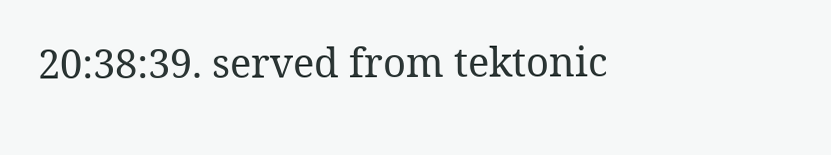20:38:39. served from tektonic